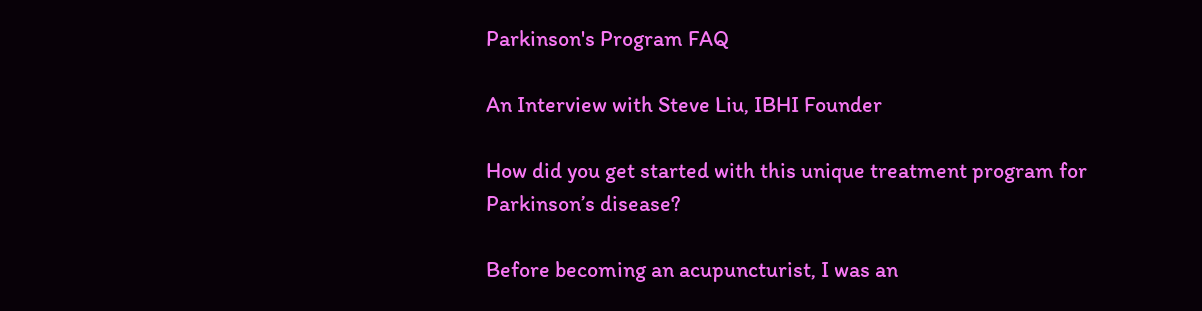Parkinson's Program FAQ

An Interview with Steve Liu, IBHI Founder

How did you get started with this unique treatment program for Parkinson’s disease?

Before becoming an acupuncturist, I was an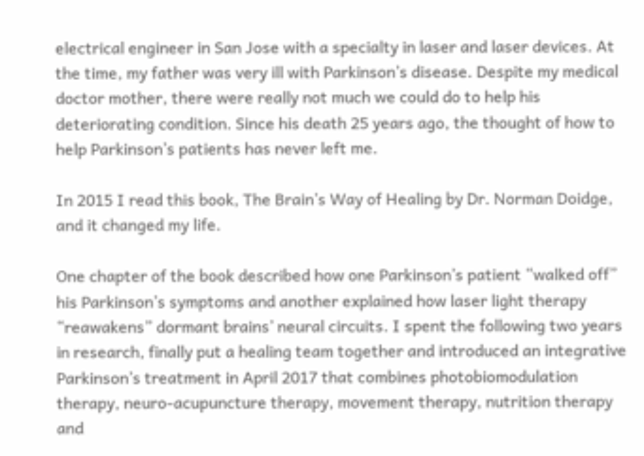electrical engineer in San Jose with a specialty in laser and laser devices. At the time, my father was very ill with Parkinson’s disease. Despite my medical doctor mother, there were really not much we could do to help his deteriorating condition. Since his death 25 years ago, the thought of how to help Parkinson’s patients has never left me.

In 2015 I read this book, The Brain’s Way of Healing by Dr. Norman Doidge, and it changed my life.

One chapter of the book described how one Parkinson’s patient “walked off” his Parkinson’s symptoms and another explained how laser light therapy “reawakens” dormant brains’ neural circuits. I spent the following two years in research, finally put a healing team together and introduced an integrative Parkinson’s treatment in April 2017 that combines photobiomodulation therapy, neuro-acupuncture therapy, movement therapy, nutrition therapy and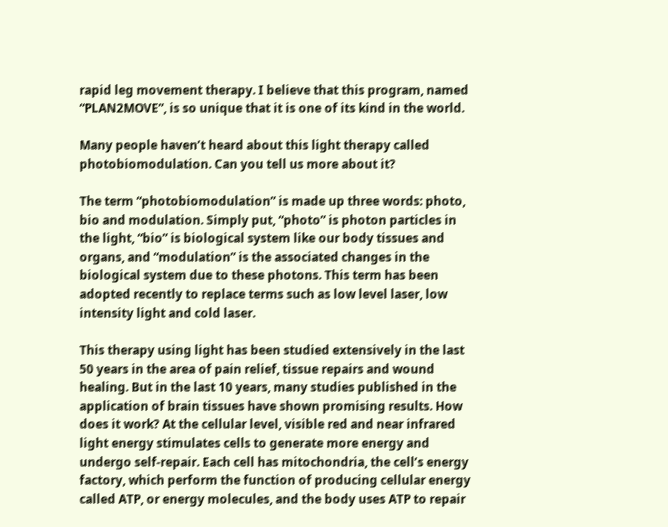rapid leg movement therapy. I believe that this program, named “PLAN2MOVE”, is so unique that it is one of its kind in the world.

Many people haven’t heard about this light therapy called photobiomodulation. Can you tell us more about it?

The term “photobiomodulation” is made up three words: photo, bio and modulation. Simply put, “photo” is photon particles in the light, “bio” is biological system like our body tissues and organs, and “modulation” is the associated changes in the biological system due to these photons. This term has been adopted recently to replace terms such as low level laser, low intensity light and cold laser.

This therapy using light has been studied extensively in the last 50 years in the area of pain relief, tissue repairs and wound healing. But in the last 10 years, many studies published in the application of brain tissues have shown promising results. How does it work? At the cellular level, visible red and near infrared light energy stimulates cells to generate more energy and undergo self-repair. Each cell has mitochondria, the cell’s energy factory, which perform the function of producing cellular energy called ATP, or energy molecules, and the body uses ATP to repair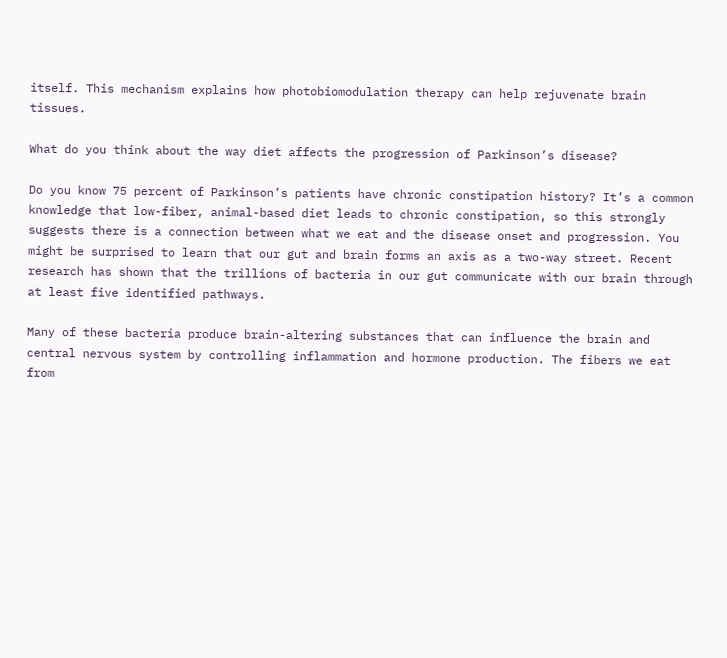itself. This mechanism explains how photobiomodulation therapy can help rejuvenate brain tissues.

What do you think about the way diet affects the progression of Parkinson’s disease?

Do you know 75 percent of Parkinson’s patients have chronic constipation history? It’s a common knowledge that low-fiber, animal-based diet leads to chronic constipation, so this strongly suggests there is a connection between what we eat and the disease onset and progression. You might be surprised to learn that our gut and brain forms an axis as a two-way street. Recent research has shown that the trillions of bacteria in our gut communicate with our brain through at least five identified pathways.

Many of these bacteria produce brain-altering substances that can influence the brain and central nervous system by controlling inflammation and hormone production. The fibers we eat from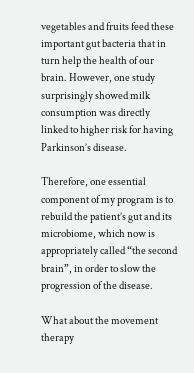vegetables and fruits feed these important gut bacteria that in turn help the health of our brain. However, one study surprisingly showed milk consumption was directly linked to higher risk for having Parkinson’s disease.

Therefore, one essential component of my program is to rebuild the patient’s gut and its microbiome, which now is appropriately called “the second brain”, in order to slow the progression of the disease.

What about the movement therapy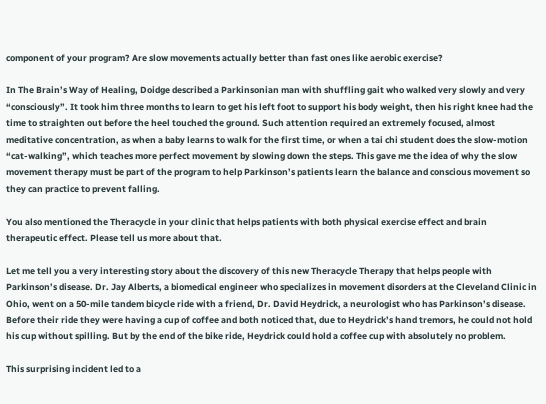component of your program? Are slow movements actually better than fast ones like aerobic exercise?

In The Brain’s Way of Healing, Doidge described a Parkinsonian man with shuffling gait who walked very slowly and very “consciously”. It took him three months to learn to get his left foot to support his body weight, then his right knee had the time to straighten out before the heel touched the ground. Such attention required an extremely focused, almost meditative concentration, as when a baby learns to walk for the first time, or when a tai chi student does the slow-motion “cat-walking”, which teaches more perfect movement by slowing down the steps. This gave me the idea of why the slow movement therapy must be part of the program to help Parkinson’s patients learn the balance and conscious movement so they can practice to prevent falling.

You also mentioned the Theracycle in your clinic that helps patients with both physical exercise effect and brain therapeutic effect. Please tell us more about that.

Let me tell you a very interesting story about the discovery of this new Theracycle Therapy that helps people with Parkinson’s disease. Dr. Jay Alberts, a biomedical engineer who specializes in movement disorders at the Cleveland Clinic in Ohio, went on a 50-mile tandem bicycle ride with a friend, Dr. David Heydrick, a neurologist who has Parkinson’s disease. Before their ride they were having a cup of coffee and both noticed that, due to Heydrick’s hand tremors, he could not hold his cup without spilling. But by the end of the bike ride, Heydrick could hold a coffee cup with absolutely no problem.

This surprising incident led to a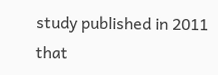study published in 2011 that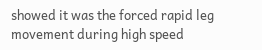showed it was the forced rapid leg movement during high speed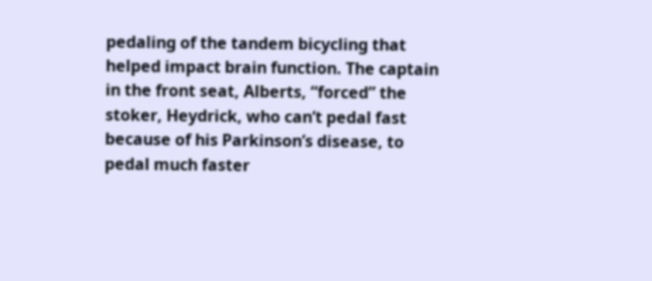pedaling of the tandem bicycling that helped impact brain function. The captain in the front seat, Alberts, “forced” the stoker, Heydrick, who can’t pedal fast because of his Parkinson’s disease, to pedal much faster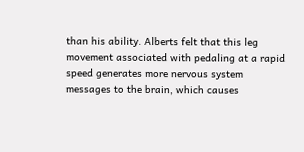than his ability. Alberts felt that this leg movement associated with pedaling at a rapid speed generates more nervous system messages to the brain, which causes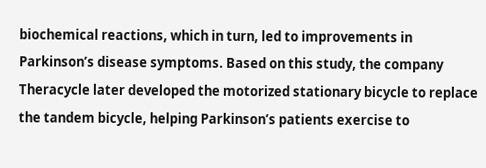biochemical reactions, which in turn, led to improvements in Parkinson’s disease symptoms. Based on this study, the company Theracycle later developed the motorized stationary bicycle to replace the tandem bicycle, helping Parkinson’s patients exercise to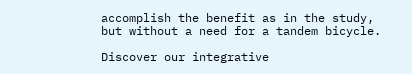accomplish the benefit as in the study, but without a need for a tandem bicycle.

Discover our integrative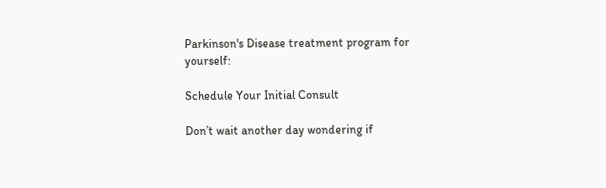Parkinson's Disease treatment program for yourself:

Schedule Your Initial Consult

Don’t wait another day wondering if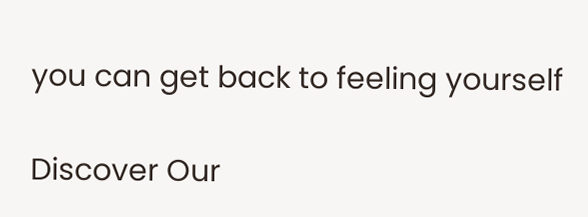you can get back to feeling yourself

Discover Our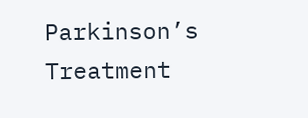Parkinson’s Treatment